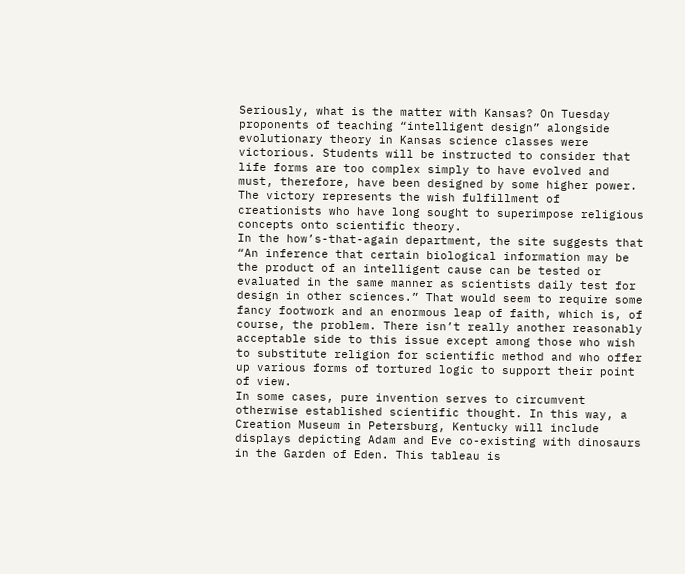Seriously, what is the matter with Kansas? On Tuesday proponents of teaching “intelligent design” alongside evolutionary theory in Kansas science classes were victorious. Students will be instructed to consider that life forms are too complex simply to have evolved and must, therefore, have been designed by some higher power. The victory represents the wish fulfillment of creationists who have long sought to superimpose religious concepts onto scientific theory.
In the how’s-that-again department, the site suggests that “An inference that certain biological information may be the product of an intelligent cause can be tested or evaluated in the same manner as scientists daily test for design in other sciences.” That would seem to require some fancy footwork and an enormous leap of faith, which is, of course, the problem. There isn’t really another reasonably acceptable side to this issue except among those who wish to substitute religion for scientific method and who offer up various forms of tortured logic to support their point of view.
In some cases, pure invention serves to circumvent otherwise established scientific thought. In this way, a Creation Museum in Petersburg, Kentucky will include displays depicting Adam and Eve co-existing with dinosaurs in the Garden of Eden. This tableau is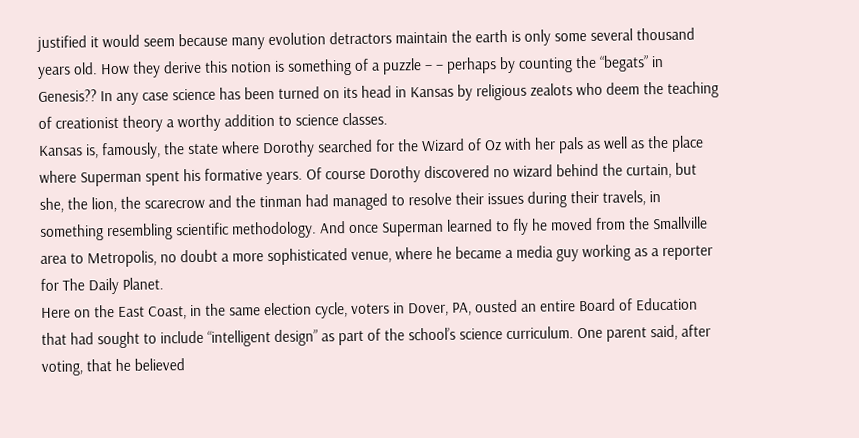justified it would seem because many evolution detractors maintain the earth is only some several thousand years old. How they derive this notion is something of a puzzle – – perhaps by counting the “begats” in Genesis?? In any case science has been turned on its head in Kansas by religious zealots who deem the teaching of creationist theory a worthy addition to science classes.
Kansas is, famously, the state where Dorothy searched for the Wizard of Oz with her pals as well as the place where Superman spent his formative years. Of course Dorothy discovered no wizard behind the curtain, but she, the lion, the scarecrow and the tinman had managed to resolve their issues during their travels, in something resembling scientific methodology. And once Superman learned to fly he moved from the Smallville area to Metropolis, no doubt a more sophisticated venue, where he became a media guy working as a reporter for The Daily Planet.
Here on the East Coast, in the same election cycle, voters in Dover, PA, ousted an entire Board of Education that had sought to include “intelligent design” as part of the school’s science curriculum. One parent said, after voting, that he believed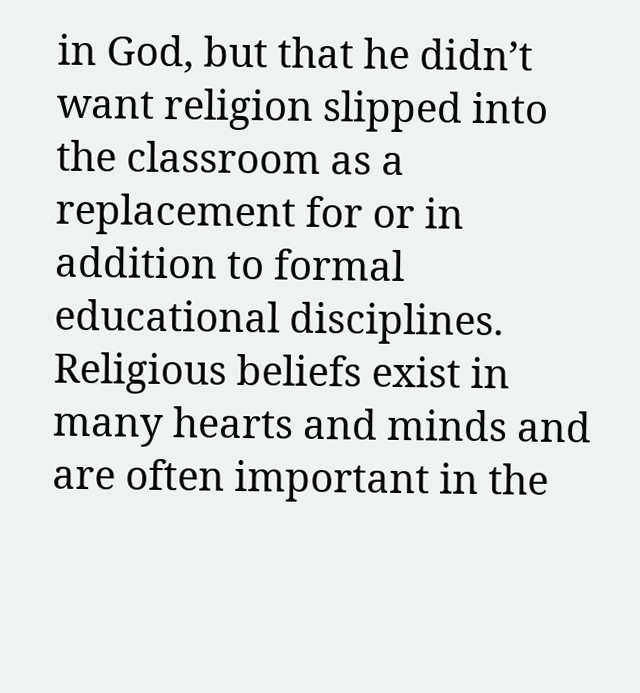in God, but that he didn’t want religion slipped into the classroom as a replacement for or in addition to formal educational disciplines.
Religious beliefs exist in many hearts and minds and are often important in the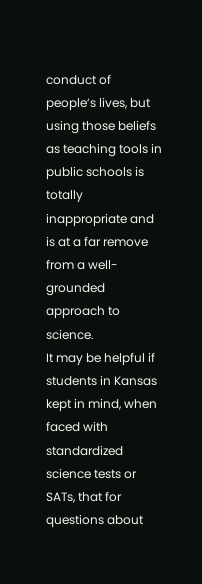conduct of people’s lives, but using those beliefs as teaching tools in public schools is totally inappropriate and is at a far remove from a well-grounded approach to science.
It may be helpful if students in Kansas kept in mind, when faced with standardized science tests or SATs, that for questions about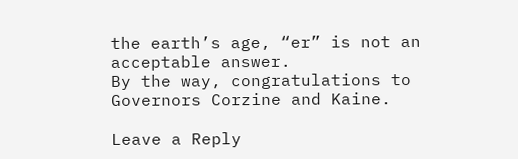the earth’s age, “er” is not an acceptable answer.
By the way, congratulations to Governors Corzine and Kaine.

Leave a Reply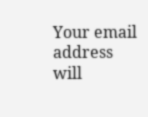Your email address will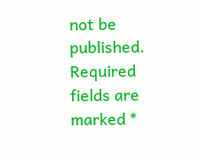not be published. Required fields are marked *